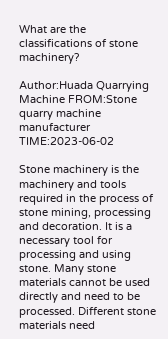What are the classifications of stone machinery?

Author:Huada Quarrying Machine FROM:Stone quarry machine manufacturer TIME:2023-06-02

Stone machinery is the machinery and tools required in the process of stone mining, processing and decoration. It is a necessary tool for processing and using stone. Many stone materials cannot be used directly and need to be processed. Different stone materials need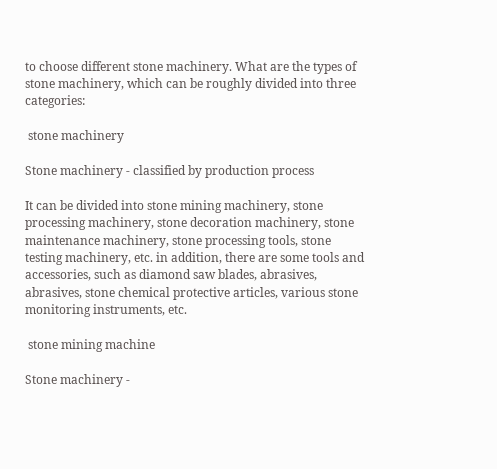to choose different stone machinery. What are the types of stone machinery, which can be roughly divided into three categories:

 stone machinery

Stone machinery - classified by production process

It can be divided into stone mining machinery, stone processing machinery, stone decoration machinery, stone maintenance machinery, stone processing tools, stone testing machinery, etc. in addition, there are some tools and accessories, such as diamond saw blades, abrasives, abrasives, stone chemical protective articles, various stone monitoring instruments, etc.

 stone mining machine

Stone machinery -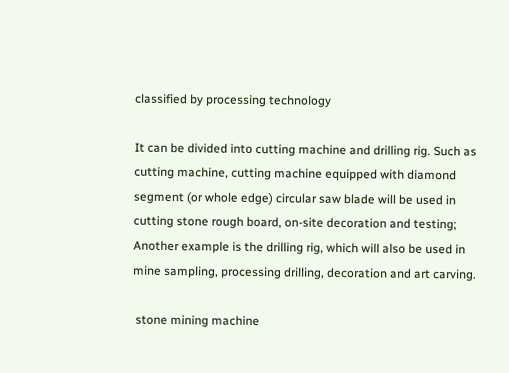classified by processing technology

It can be divided into cutting machine and drilling rig. Such as cutting machine, cutting machine equipped with diamond segment (or whole edge) circular saw blade will be used in cutting stone rough board, on-site decoration and testing; Another example is the drilling rig, which will also be used in mine sampling, processing drilling, decoration and art carving.

 stone mining machine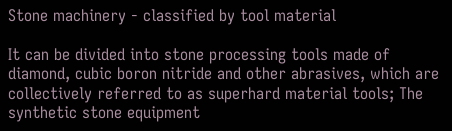Stone machinery - classified by tool material

It can be divided into stone processing tools made of diamond, cubic boron nitride and other abrasives, which are collectively referred to as superhard material tools; The synthetic stone equipment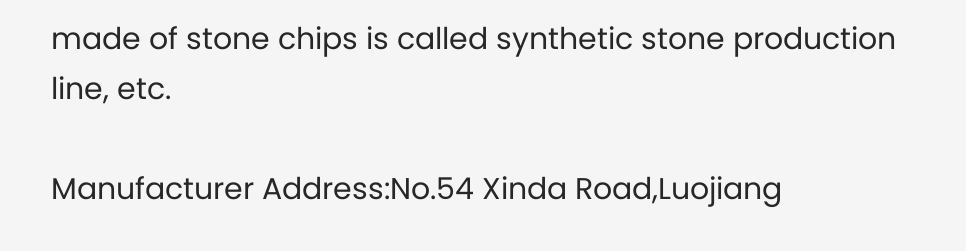made of stone chips is called synthetic stone production line, etc.

Manufacturer Address:No.54 Xinda Road,Luojiang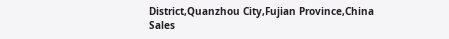District,Quanzhou City,Fujian Province,China
Sales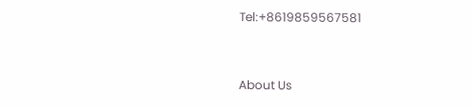Tel:+8619859567581


About Us